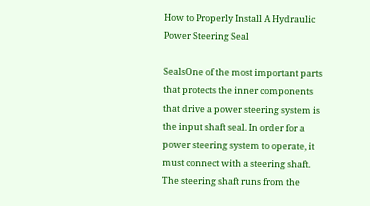How to Properly Install A Hydraulic Power Steering Seal

SealsOne of the most important parts that protects the inner components that drive a power steering system is the input shaft seal. In order for a power steering system to operate, it must connect with a steering shaft. The steering shaft runs from the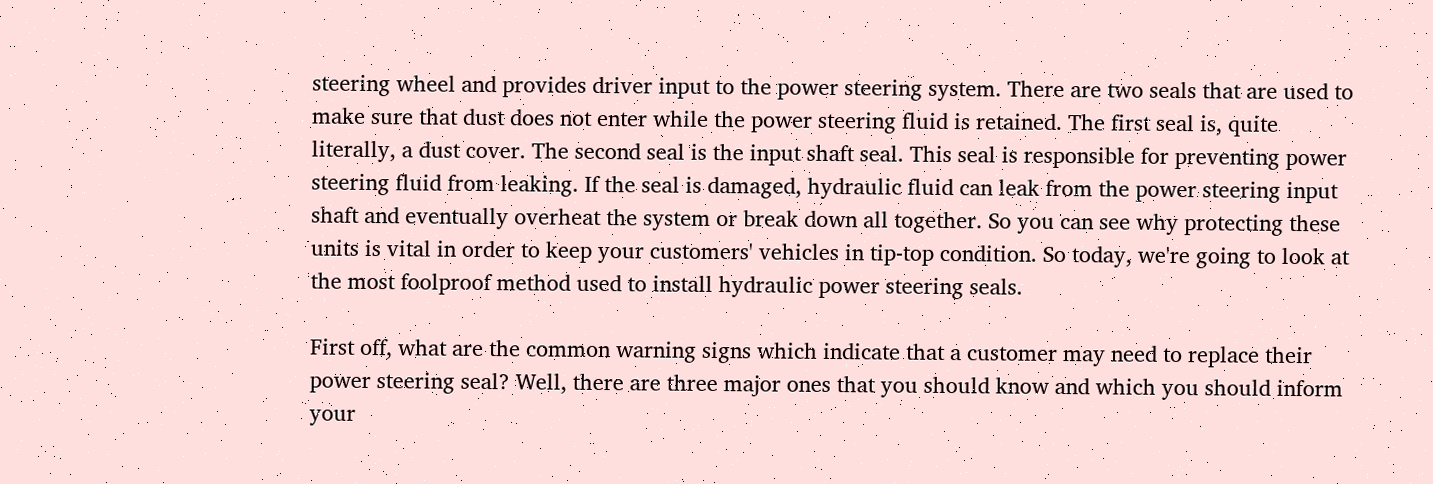steering wheel and provides driver input to the power steering system. There are two seals that are used to make sure that dust does not enter while the power steering fluid is retained. The first seal is, quite literally, a dust cover. The second seal is the input shaft seal. This seal is responsible for preventing power steering fluid from leaking. If the seal is damaged, hydraulic fluid can leak from the power steering input shaft and eventually overheat the system or break down all together. So you can see why protecting these units is vital in order to keep your customers' vehicles in tip-top condition. So today, we're going to look at the most foolproof method used to install hydraulic power steering seals.

First off, what are the common warning signs which indicate that a customer may need to replace their power steering seal? Well, there are three major ones that you should know and which you should inform your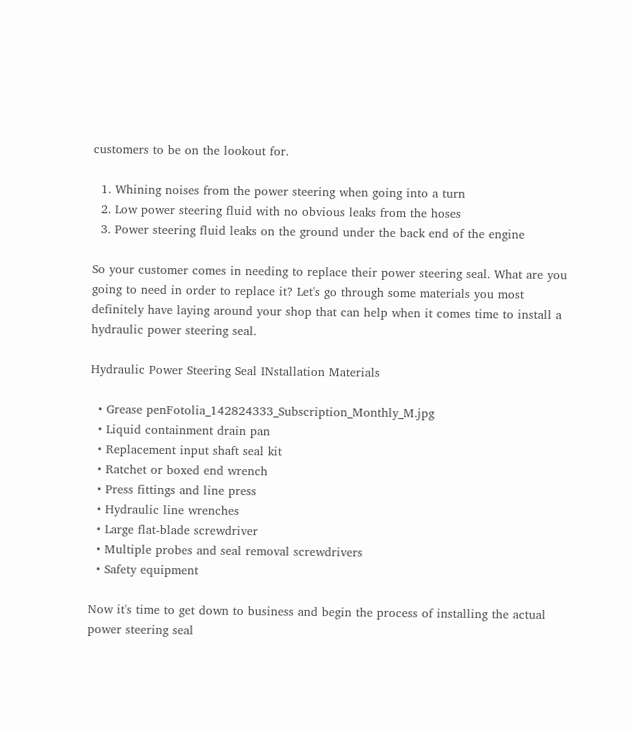customers to be on the lookout for.

  1. Whining noises from the power steering when going into a turn
  2. Low power steering fluid with no obvious leaks from the hoses
  3. Power steering fluid leaks on the ground under the back end of the engine

So your customer comes in needing to replace their power steering seal. What are you going to need in order to replace it? Let's go through some materials you most definitely have laying around your shop that can help when it comes time to install a hydraulic power steering seal.

Hydraulic Power Steering Seal INstallation Materials

  • Grease penFotolia_142824333_Subscription_Monthly_M.jpg
  • Liquid containment drain pan
  • Replacement input shaft seal kit
  • Ratchet or boxed end wrench
  • Press fittings and line press
  • Hydraulic line wrenches
  • Large flat-blade screwdriver
  • Multiple probes and seal removal screwdrivers
  • Safety equipment

Now it's time to get down to business and begin the process of installing the actual power steering seal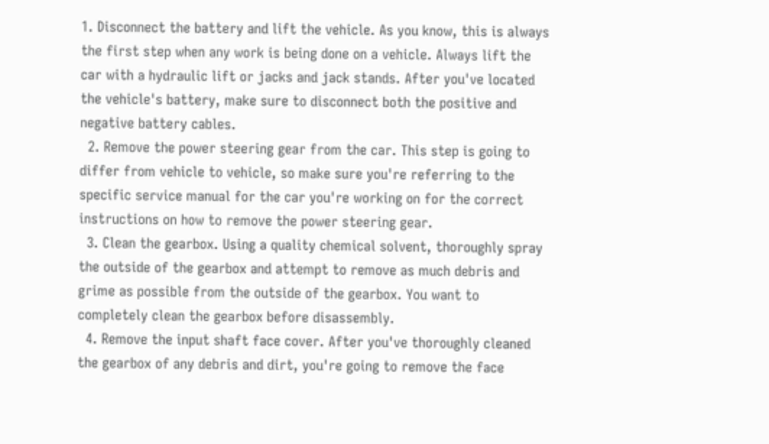1. Disconnect the battery and lift the vehicle. As you know, this is always the first step when any work is being done on a vehicle. Always lift the car with a hydraulic lift or jacks and jack stands. After you've located the vehicle's battery, make sure to disconnect both the positive and negative battery cables.
  2. Remove the power steering gear from the car. This step is going to differ from vehicle to vehicle, so make sure you're referring to the specific service manual for the car you're working on for the correct instructions on how to remove the power steering gear.
  3. Clean the gearbox. Using a quality chemical solvent, thoroughly spray the outside of the gearbox and attempt to remove as much debris and grime as possible from the outside of the gearbox. You want to completely clean the gearbox before disassembly.
  4. Remove the input shaft face cover. After you've thoroughly cleaned the gearbox of any debris and dirt, you're going to remove the face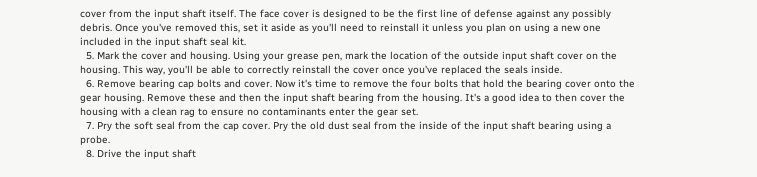cover from the input shaft itself. The face cover is designed to be the first line of defense against any possibly debris. Once you've removed this, set it aside as you'll need to reinstall it unless you plan on using a new one included in the input shaft seal kit.
  5. Mark the cover and housing. Using your grease pen, mark the location of the outside input shaft cover on the housing. This way, you'll be able to correctly reinstall the cover once you've replaced the seals inside.
  6. Remove bearing cap bolts and cover. Now it's time to remove the four bolts that hold the bearing cover onto the gear housing. Remove these and then the input shaft bearing from the housing. It's a good idea to then cover the housing with a clean rag to ensure no contaminants enter the gear set.
  7. Pry the soft seal from the cap cover. Pry the old dust seal from the inside of the input shaft bearing using a probe.
  8. Drive the input shaft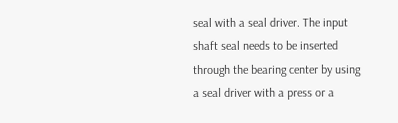seal with a seal driver. The input shaft seal needs to be inserted through the bearing center by using a seal driver with a press or a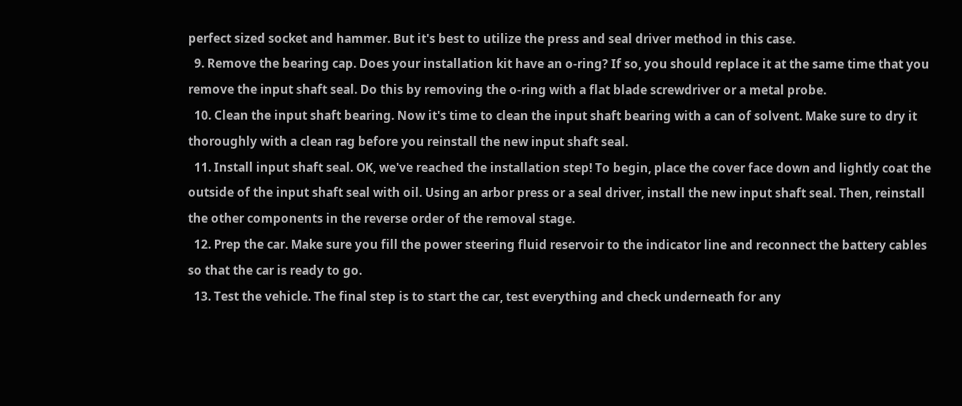perfect sized socket and hammer. But it's best to utilize the press and seal driver method in this case.
  9. Remove the bearing cap. Does your installation kit have an o-ring? If so, you should replace it at the same time that you remove the input shaft seal. Do this by removing the o-ring with a flat blade screwdriver or a metal probe.
  10. Clean the input shaft bearing. Now it's time to clean the input shaft bearing with a can of solvent. Make sure to dry it thoroughly with a clean rag before you reinstall the new input shaft seal.
  11. Install input shaft seal. OK, we've reached the installation step! To begin, place the cover face down and lightly coat the outside of the input shaft seal with oil. Using an arbor press or a seal driver, install the new input shaft seal. Then, reinstall the other components in the reverse order of the removal stage.
  12. Prep the car. Make sure you fill the power steering fluid reservoir to the indicator line and reconnect the battery cables so that the car is ready to go.
  13. Test the vehicle. The final step is to start the car, test everything and check underneath for any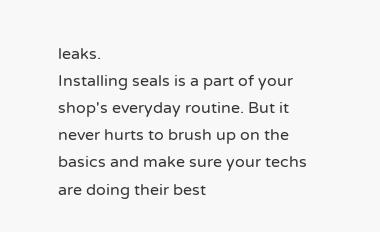leaks.
Installing seals is a part of your shop's everyday routine. But it never hurts to brush up on the basics and make sure your techs are doing their best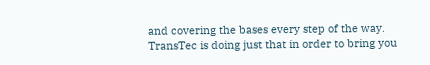and covering the bases every step of the way. TransTec is doing just that in order to bring you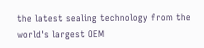the latest sealing technology from the world's largest OEM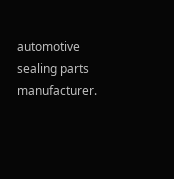automotive sealing parts manufacturer.